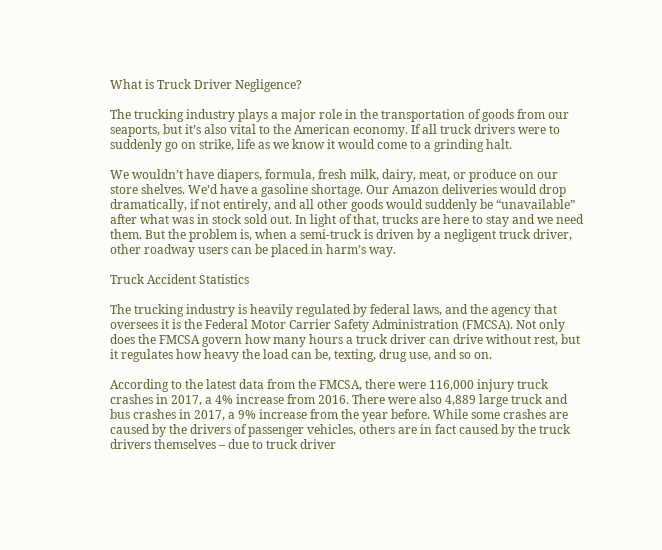What is Truck Driver Negligence?

The trucking industry plays a major role in the transportation of goods from our seaports, but it’s also vital to the American economy. If all truck drivers were to suddenly go on strike, life as we know it would come to a grinding halt.

We wouldn’t have diapers, formula, fresh milk, dairy, meat, or produce on our store shelves. We’d have a gasoline shortage. Our Amazon deliveries would drop dramatically, if not entirely, and all other goods would suddenly be “unavailable” after what was in stock sold out. In light of that, trucks are here to stay and we need them. But the problem is, when a semi-truck is driven by a negligent truck driver, other roadway users can be placed in harm’s way.

Truck Accident Statistics

The trucking industry is heavily regulated by federal laws, and the agency that oversees it is the Federal Motor Carrier Safety Administration (FMCSA). Not only does the FMCSA govern how many hours a truck driver can drive without rest, but it regulates how heavy the load can be, texting, drug use, and so on.

According to the latest data from the FMCSA, there were 116,000 injury truck crashes in 2017, a 4% increase from 2016. There were also 4,889 large truck and bus crashes in 2017, a 9% increase from the year before. While some crashes are caused by the drivers of passenger vehicles, others are in fact caused by the truck drivers themselves – due to truck driver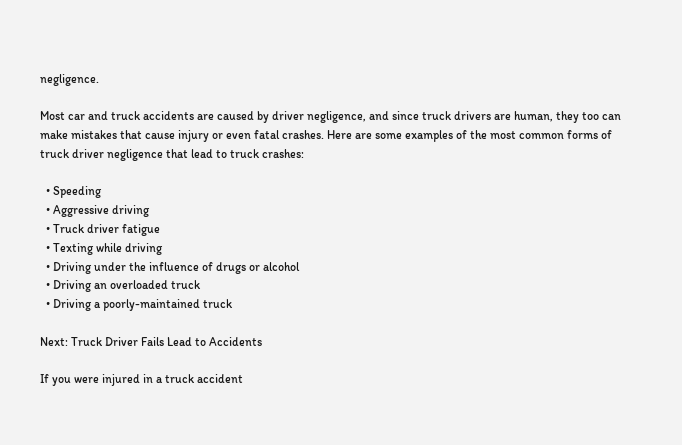negligence.

Most car and truck accidents are caused by driver negligence, and since truck drivers are human, they too can make mistakes that cause injury or even fatal crashes. Here are some examples of the most common forms of truck driver negligence that lead to truck crashes:

  • Speeding
  • Aggressive driving
  • Truck driver fatigue
  • Texting while driving
  • Driving under the influence of drugs or alcohol
  • Driving an overloaded truck
  • Driving a poorly-maintained truck

Next: Truck Driver Fails Lead to Accidents

If you were injured in a truck accident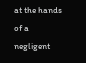at the hands of a negligent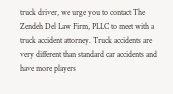truck driver, we urge you to contact The Zendeh Del Law Firm, PLLC to meet with a truck accident attorney. Truck accidents are very different than standard car accidents and have more players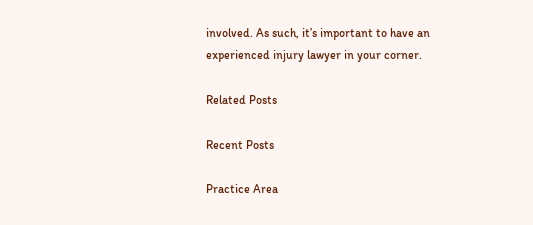involved. As such, it’s important to have an experienced injury lawyer in your corner.

Related Posts

Recent Posts

Practice Area